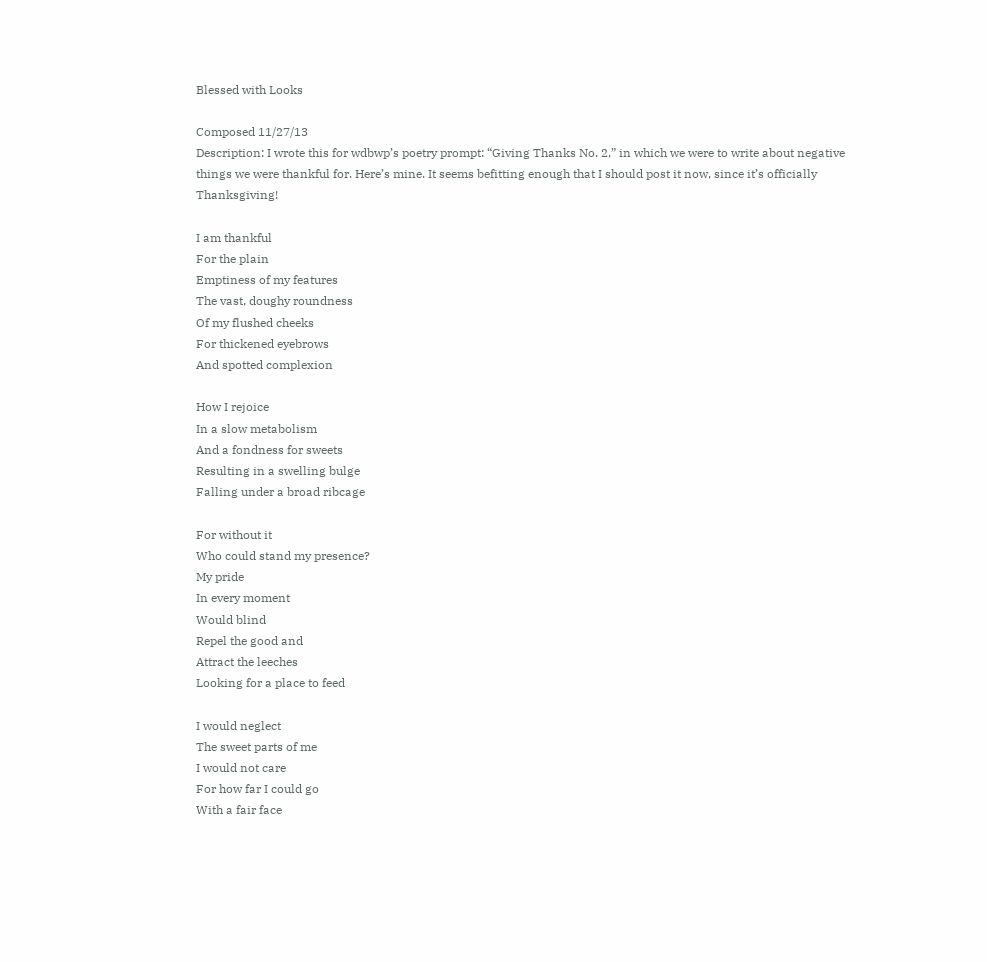Blessed with Looks

Composed 11/27/13
Description: I wrote this for wdbwp’s poetry prompt: “Giving Thanks No. 2,” in which we were to write about negative things we were thankful for. Here’s mine. It seems befitting enough that I should post it now, since it’s officially Thanksgiving!

I am thankful
For the plain
Emptiness of my features
The vast, doughy roundness
Of my flushed cheeks
For thickened eyebrows
And spotted complexion

How I rejoice
In a slow metabolism
And a fondness for sweets
Resulting in a swelling bulge
Falling under a broad ribcage

For without it
Who could stand my presence?
My pride
In every moment
Would blind
Repel the good and
Attract the leeches
Looking for a place to feed

I would neglect
The sweet parts of me
I would not care
For how far I could go
With a fair face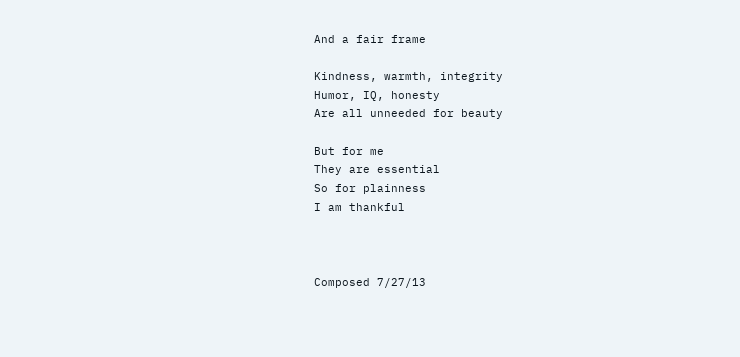And a fair frame

Kindness, warmth, integrity
Humor, IQ, honesty
Are all unneeded for beauty

But for me
They are essential
So for plainness
I am thankful



Composed 7/27/13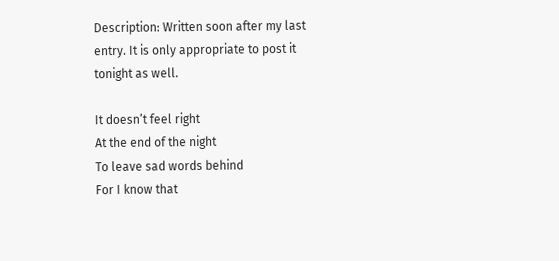Description: Written soon after my last entry. It is only appropriate to post it tonight as well.

It doesn’t feel right
At the end of the night
To leave sad words behind
For I know that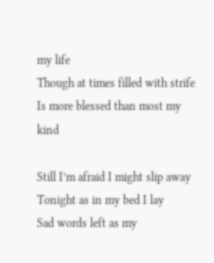my life
Though at times filled with strife
Is more blessed than most my kind

Still I’m afraid I might slip away
Tonight as in my bed I lay
Sad words left as my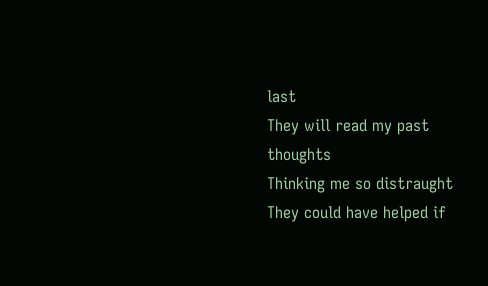last
They will read my past thoughts
Thinking me so distraught
They could have helped if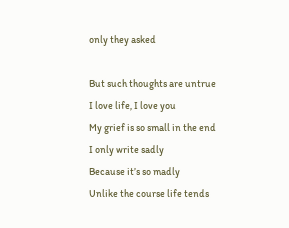only they asked

But such thoughts are untrue
I love life, I love you
My grief is so small in the end
I only write sadly
Because it’s so madly
Unlike the course life tends